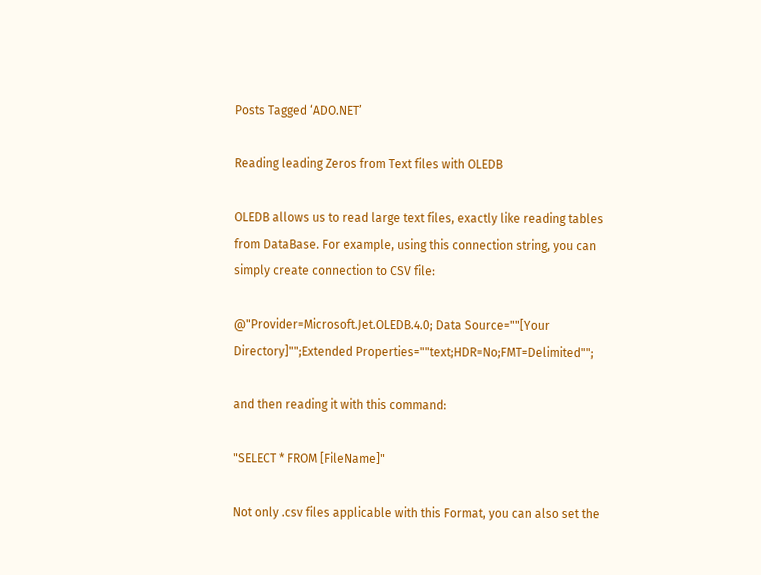Posts Tagged ‘ADO.NET’

Reading leading Zeros from Text files with OLEDB

OLEDB allows us to read large text files, exactly like reading tables from DataBase. For example, using this connection string, you can simply create connection to CSV file:

@"Provider=Microsoft.Jet.OLEDB.4.0; Data Source=""[Your Directory]"";Extended Properties=""text;HDR=No;FMT=Delimited"";

and then reading it with this command:

"SELECT * FROM [FileName]"

Not only .csv files applicable with this Format, you can also set the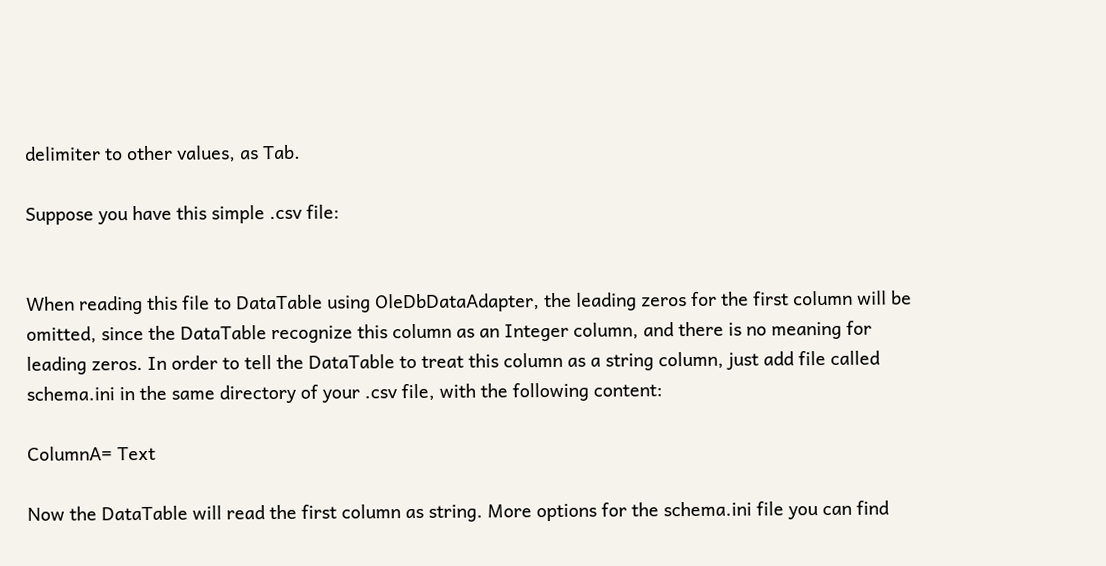delimiter to other values, as Tab.

Suppose you have this simple .csv file:


When reading this file to DataTable using OleDbDataAdapter, the leading zeros for the first column will be omitted, since the DataTable recognize this column as an Integer column, and there is no meaning for leading zeros. In order to tell the DataTable to treat this column as a string column, just add file called schema.ini in the same directory of your .csv file, with the following content:

ColumnA= Text

Now the DataTable will read the first column as string. More options for the schema.ini file you can find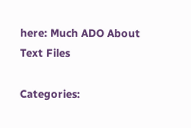here: Much ADO About Text Files

Categories: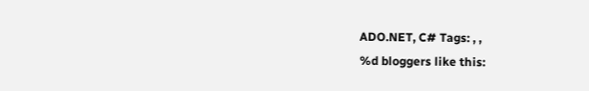ADO.NET, C# Tags: , ,
%d bloggers like this: